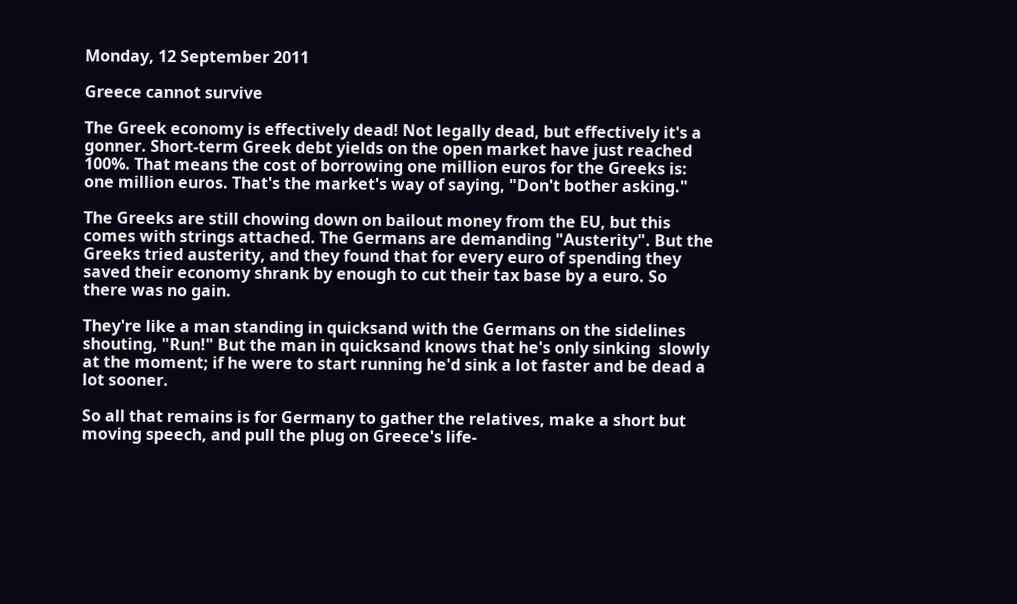Monday, 12 September 2011

Greece cannot survive

The Greek economy is effectively dead! Not legally dead, but effectively it's a gonner. Short-term Greek debt yields on the open market have just reached 100%. That means the cost of borrowing one million euros for the Greeks is: one million euros. That's the market's way of saying, "Don't bother asking."

The Greeks are still chowing down on bailout money from the EU, but this comes with strings attached. The Germans are demanding "Austerity". But the Greeks tried austerity, and they found that for every euro of spending they saved their economy shrank by enough to cut their tax base by a euro. So there was no gain.

They're like a man standing in quicksand with the Germans on the sidelines shouting, "Run!" But the man in quicksand knows that he's only sinking  slowly at the moment; if he were to start running he'd sink a lot faster and be dead a lot sooner.

So all that remains is for Germany to gather the relatives, make a short but moving speech, and pull the plug on Greece's life-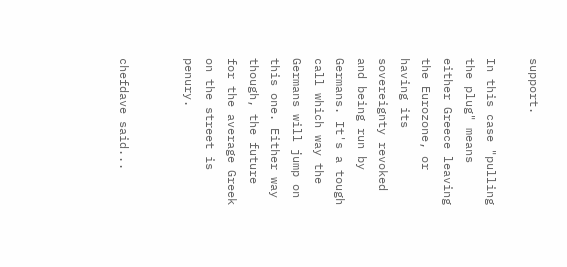support.

In this case "pulling the plug" means either Greece leaving the Eurozone, or having its sovereignty revoked and being run by Germans. It's a tough call which way the Germans will jump on this one. Either way though, the future for the average Greek on the street is penury.


chefdave said...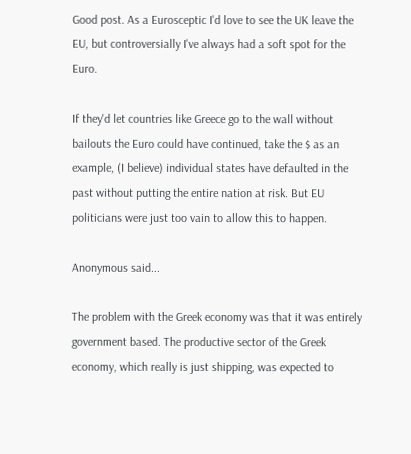Good post. As a Eurosceptic I'd love to see the UK leave the EU, but controversially I've always had a soft spot for the Euro.

If they'd let countries like Greece go to the wall without bailouts the Euro could have continued, take the $ as an example, (I believe) individual states have defaulted in the past without putting the entire nation at risk. But EU politicians were just too vain to allow this to happen.

Anonymous said...

The problem with the Greek economy was that it was entirely government based. The productive sector of the Greek economy, which really is just shipping, was expected to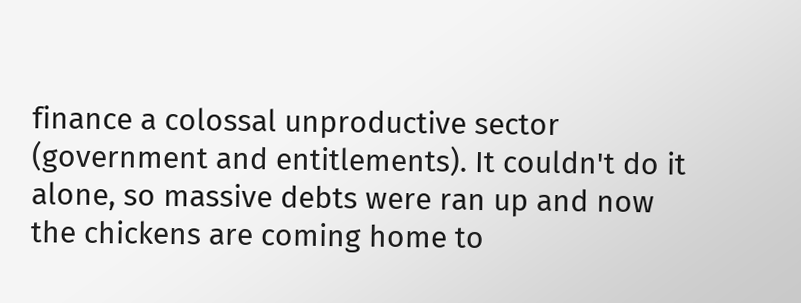finance a colossal unproductive sector (government and entitlements). It couldn't do it alone, so massive debts were ran up and now the chickens are coming home to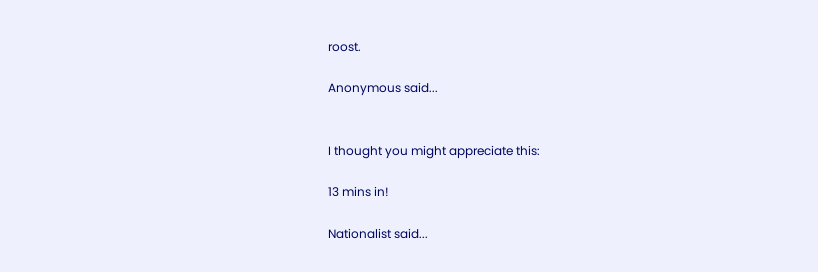roost.

Anonymous said...


I thought you might appreciate this:

13 mins in!

Nationalist said...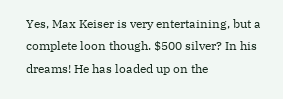Yes, Max Keiser is very entertaining, but a complete loon though. $500 silver? In his dreams! He has loaded up on the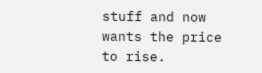stuff and now wants the price to rise.